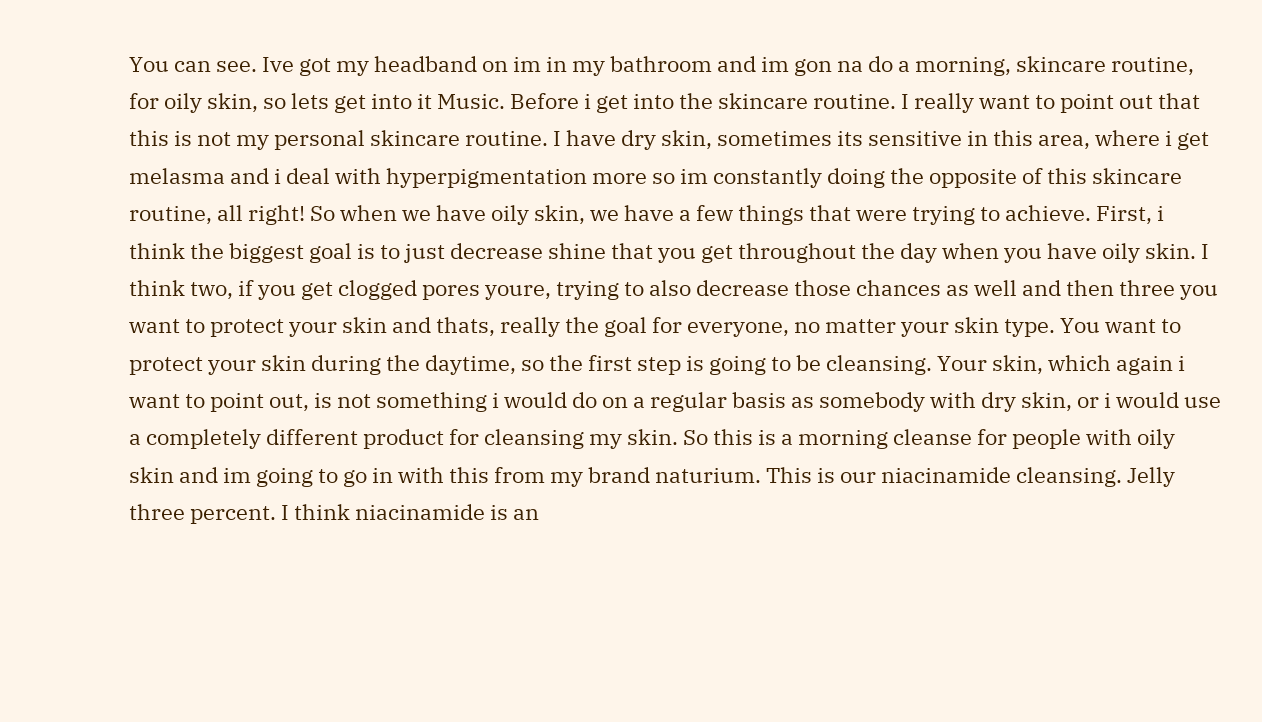You can see. Ive got my headband on im in my bathroom and im gon na do a morning, skincare routine, for oily skin, so lets get into it Music. Before i get into the skincare routine. I really want to point out that this is not my personal skincare routine. I have dry skin, sometimes its sensitive in this area, where i get melasma and i deal with hyperpigmentation more so im constantly doing the opposite of this skincare routine, all right! So when we have oily skin, we have a few things that were trying to achieve. First, i think the biggest goal is to just decrease shine that you get throughout the day when you have oily skin. I think two, if you get clogged pores youre, trying to also decrease those chances as well and then three you want to protect your skin and thats, really the goal for everyone, no matter your skin type. You want to protect your skin during the daytime, so the first step is going to be cleansing. Your skin, which again i want to point out, is not something i would do on a regular basis as somebody with dry skin, or i would use a completely different product for cleansing my skin. So this is a morning cleanse for people with oily skin and im going to go in with this from my brand naturium. This is our niacinamide cleansing. Jelly three percent. I think niacinamide is an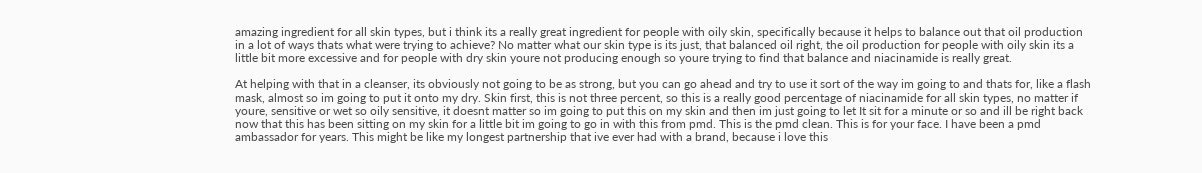amazing ingredient for all skin types, but i think its a really great ingredient for people with oily skin, specifically because it helps to balance out that oil production in a lot of ways thats what were trying to achieve? No matter what our skin type is its just, that balanced oil right, the oil production for people with oily skin its a little bit more excessive and for people with dry skin youre not producing enough so youre trying to find that balance and niacinamide is really great.

At helping with that in a cleanser, its obviously not going to be as strong, but you can go ahead and try to use it sort of the way im going to and thats for, like a flash mask, almost so im going to put it onto my dry. Skin first, this is not three percent, so this is a really good percentage of niacinamide for all skin types, no matter if youre, sensitive or wet so oily sensitive, it doesnt matter so im going to put this on my skin and then im just going to let It sit for a minute or so and ill be right back now that this has been sitting on my skin for a little bit im going to go in with this from pmd. This is the pmd clean. This is for your face. I have been a pmd ambassador for years. This might be like my longest partnership that ive ever had with a brand, because i love this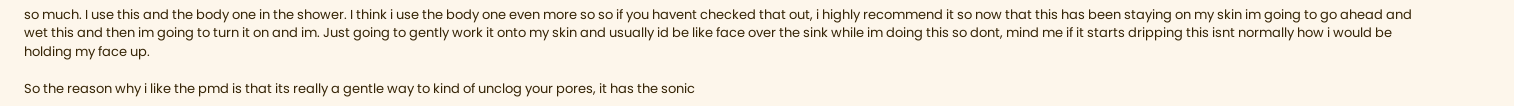so much. I use this and the body one in the shower. I think i use the body one even more so so if you havent checked that out, i highly recommend it so now that this has been staying on my skin im going to go ahead and wet this and then im going to turn it on and im. Just going to gently work it onto my skin and usually id be like face over the sink while im doing this so dont, mind me if it starts dripping this isnt normally how i would be holding my face up.

So the reason why i like the pmd is that its really a gentle way to kind of unclog your pores, it has the sonic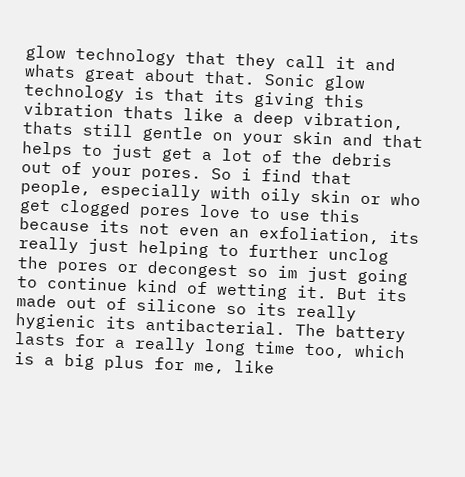glow technology that they call it and whats great about that. Sonic glow technology is that its giving this vibration thats like a deep vibration, thats still gentle on your skin and that helps to just get a lot of the debris out of your pores. So i find that people, especially with oily skin or who get clogged pores love to use this because its not even an exfoliation, its really just helping to further unclog the pores or decongest so im just going to continue kind of wetting it. But its made out of silicone so its really hygienic its antibacterial. The battery lasts for a really long time too, which is a big plus for me, like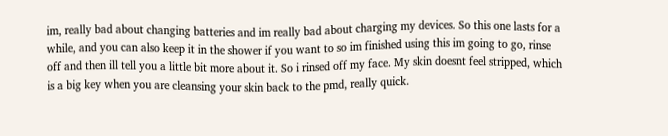im, really bad about changing batteries and im really bad about charging my devices. So this one lasts for a while, and you can also keep it in the shower if you want to so im finished using this im going to go, rinse off and then ill tell you a little bit more about it. So i rinsed off my face. My skin doesnt feel stripped, which is a big key when you are cleansing your skin back to the pmd, really quick.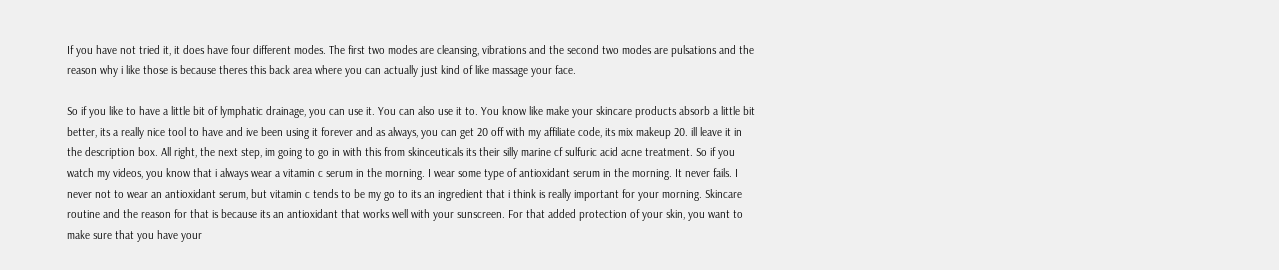If you have not tried it, it does have four different modes. The first two modes are cleansing, vibrations and the second two modes are pulsations and the reason why i like those is because theres this back area where you can actually just kind of like massage your face.

So if you like to have a little bit of lymphatic drainage, you can use it. You can also use it to. You know like make your skincare products absorb a little bit better, its a really nice tool to have and ive been using it forever and as always, you can get 20 off with my affiliate code, its mix makeup 20. ill leave it in the description box. All right, the next step, im going to go in with this from skinceuticals its their silly marine cf sulfuric acid acne treatment. So if you watch my videos, you know that i always wear a vitamin c serum in the morning. I wear some type of antioxidant serum in the morning. It never fails. I never not to wear an antioxidant serum, but vitamin c tends to be my go to its an ingredient that i think is really important for your morning. Skincare routine and the reason for that is because its an antioxidant that works well with your sunscreen. For that added protection of your skin, you want to make sure that you have your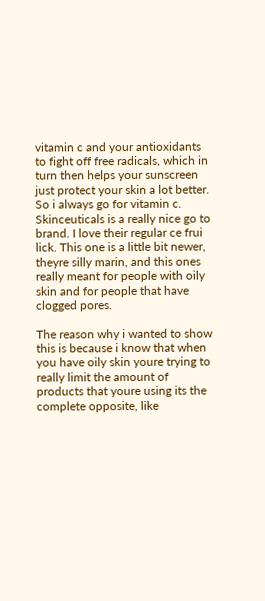vitamin c and your antioxidants to fight off free radicals, which in turn then helps your sunscreen just protect your skin a lot better. So i always go for vitamin c. Skinceuticals is a really nice go to brand. I love their regular ce frui lick. This one is a little bit newer, theyre silly marin, and this ones really meant for people with oily skin and for people that have clogged pores.

The reason why i wanted to show this is because i know that when you have oily skin youre trying to really limit the amount of products that youre using its the complete opposite, like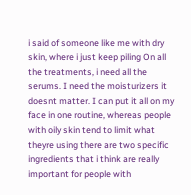i said of someone like me with dry skin, where i just keep piling On all the treatments, i need all the serums. I need the moisturizers it doesnt matter. I can put it all on my face in one routine, whereas people with oily skin tend to limit what theyre using there are two specific ingredients that i think are really important for people with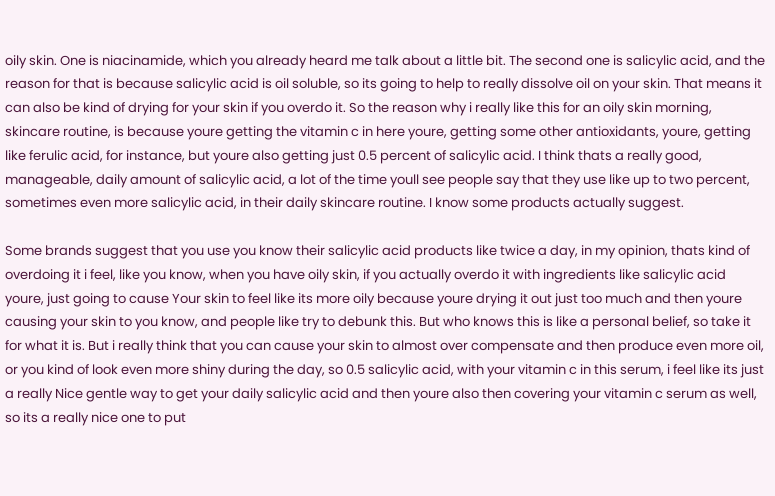oily skin. One is niacinamide, which you already heard me talk about a little bit. The second one is salicylic acid, and the reason for that is because salicylic acid is oil soluble, so its going to help to really dissolve oil on your skin. That means it can also be kind of drying for your skin if you overdo it. So the reason why i really like this for an oily skin morning, skincare routine, is because youre getting the vitamin c in here youre, getting some other antioxidants, youre, getting like ferulic acid, for instance, but youre also getting just 0.5 percent of salicylic acid. I think thats a really good, manageable, daily amount of salicylic acid, a lot of the time youll see people say that they use like up to two percent, sometimes even more salicylic acid, in their daily skincare routine. I know some products actually suggest.

Some brands suggest that you use you know their salicylic acid products like twice a day, in my opinion, thats kind of overdoing it i feel, like you know, when you have oily skin, if you actually overdo it with ingredients like salicylic acid youre, just going to cause Your skin to feel like its more oily because youre drying it out just too much and then youre causing your skin to you know, and people like try to debunk this. But who knows this is like a personal belief, so take it for what it is. But i really think that you can cause your skin to almost over compensate and then produce even more oil, or you kind of look even more shiny during the day, so 0.5 salicylic acid, with your vitamin c in this serum, i feel like its just a really Nice gentle way to get your daily salicylic acid and then youre also then covering your vitamin c serum as well, so its a really nice one to put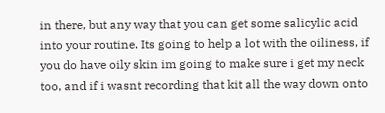in there, but any way that you can get some salicylic acid into your routine. Its going to help a lot with the oiliness, if you do have oily skin im going to make sure i get my neck too, and if i wasnt recording that kit all the way down onto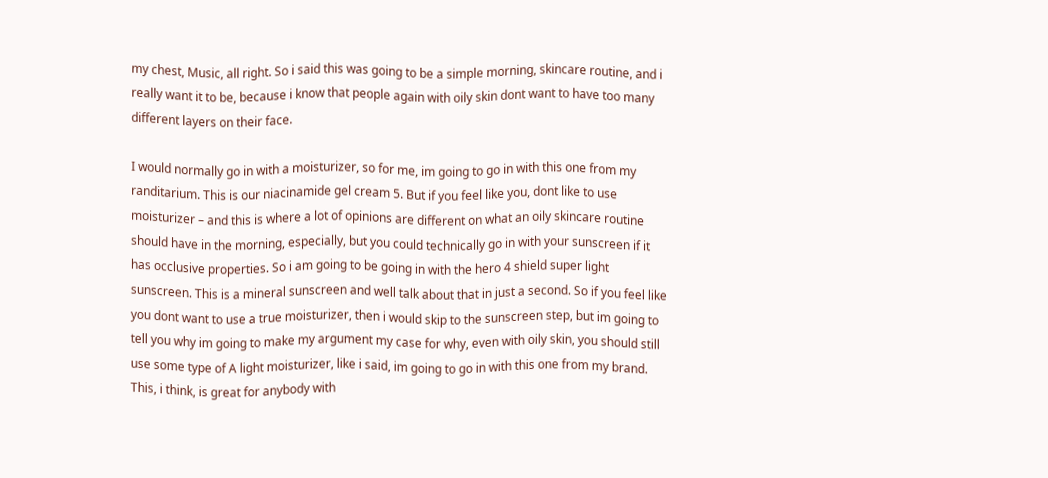my chest, Music, all right. So i said this was going to be a simple morning, skincare routine, and i really want it to be, because i know that people again with oily skin dont want to have too many different layers on their face.

I would normally go in with a moisturizer, so for me, im going to go in with this one from my randitarium. This is our niacinamide gel cream 5. But if you feel like you, dont like to use moisturizer – and this is where a lot of opinions are different on what an oily skincare routine should have in the morning, especially, but you could technically go in with your sunscreen if it has occlusive properties. So i am going to be going in with the hero 4 shield super light sunscreen. This is a mineral sunscreen and well talk about that in just a second. So if you feel like you dont want to use a true moisturizer, then i would skip to the sunscreen step, but im going to tell you why im going to make my argument my case for why, even with oily skin, you should still use some type of A light moisturizer, like i said, im going to go in with this one from my brand. This, i think, is great for anybody with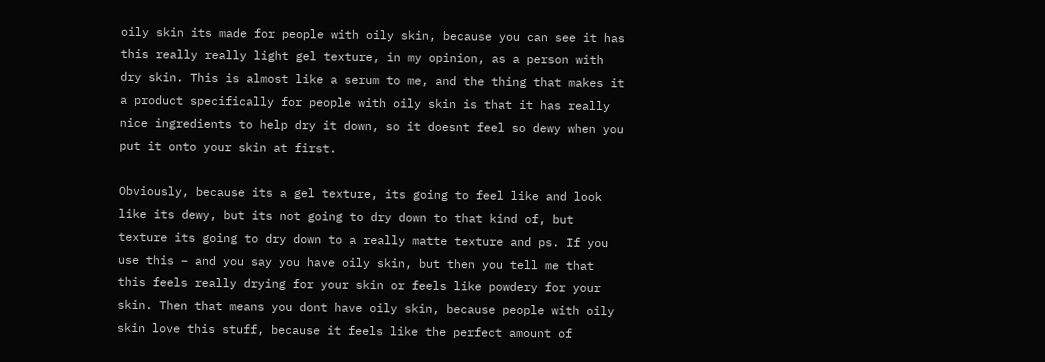oily skin its made for people with oily skin, because you can see it has this really really light gel texture, in my opinion, as a person with dry skin. This is almost like a serum to me, and the thing that makes it a product specifically for people with oily skin is that it has really nice ingredients to help dry it down, so it doesnt feel so dewy when you put it onto your skin at first.

Obviously, because its a gel texture, its going to feel like and look like its dewy, but its not going to dry down to that kind of, but texture its going to dry down to a really matte texture and ps. If you use this – and you say you have oily skin, but then you tell me that this feels really drying for your skin or feels like powdery for your skin. Then that means you dont have oily skin, because people with oily skin love this stuff, because it feels like the perfect amount of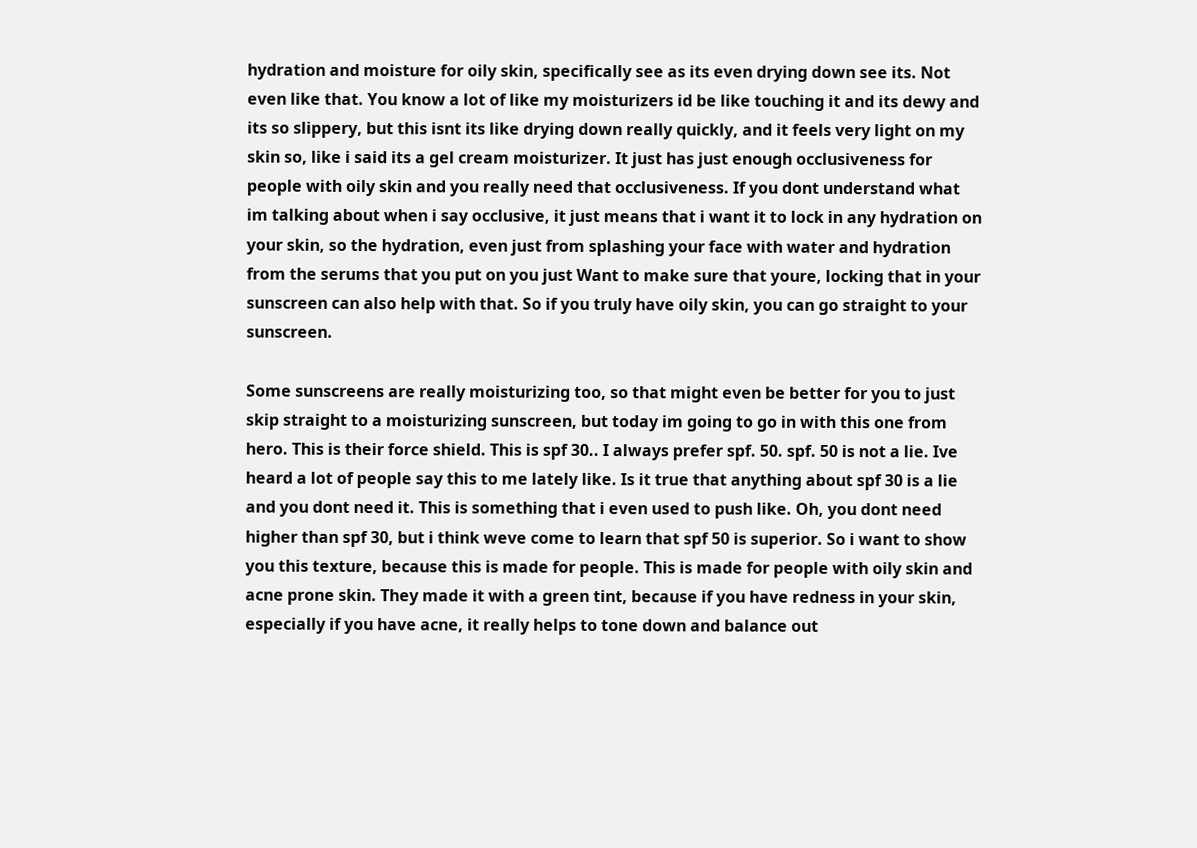hydration and moisture for oily skin, specifically see as its even drying down see its. Not even like that. You know a lot of like my moisturizers id be like touching it and its dewy and its so slippery, but this isnt its like drying down really quickly, and it feels very light on my skin so, like i said its a gel cream moisturizer. It just has just enough occlusiveness for people with oily skin and you really need that occlusiveness. If you dont understand what im talking about when i say occlusive, it just means that i want it to lock in any hydration on your skin, so the hydration, even just from splashing your face with water and hydration from the serums that you put on you just Want to make sure that youre, locking that in your sunscreen can also help with that. So if you truly have oily skin, you can go straight to your sunscreen.

Some sunscreens are really moisturizing too, so that might even be better for you to just skip straight to a moisturizing sunscreen, but today im going to go in with this one from hero. This is their force shield. This is spf 30.. I always prefer spf. 50. spf. 50 is not a lie. Ive heard a lot of people say this to me lately like. Is it true that anything about spf 30 is a lie and you dont need it. This is something that i even used to push like. Oh, you dont need higher than spf 30, but i think weve come to learn that spf 50 is superior. So i want to show you this texture, because this is made for people. This is made for people with oily skin and acne prone skin. They made it with a green tint, because if you have redness in your skin, especially if you have acne, it really helps to tone down and balance out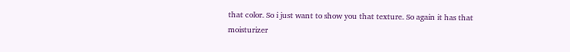that color. So i just want to show you that texture. So again it has that moisturizer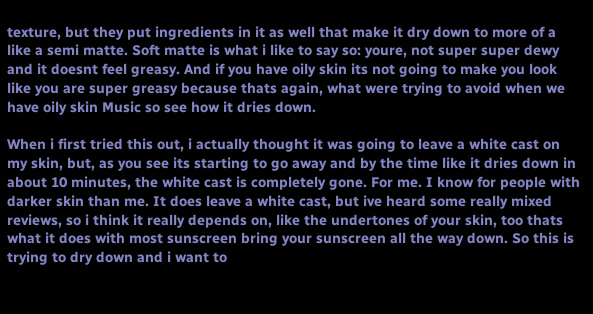texture, but they put ingredients in it as well that make it dry down to more of a like a semi matte. Soft matte is what i like to say so: youre, not super super dewy and it doesnt feel greasy. And if you have oily skin its not going to make you look like you are super greasy because thats again, what were trying to avoid when we have oily skin Music so see how it dries down.

When i first tried this out, i actually thought it was going to leave a white cast on my skin, but, as you see its starting to go away and by the time like it dries down in about 10 minutes, the white cast is completely gone. For me. I know for people with darker skin than me. It does leave a white cast, but ive heard some really mixed reviews, so i think it really depends on, like the undertones of your skin, too thats what it does with most sunscreen bring your sunscreen all the way down. So this is trying to dry down and i want to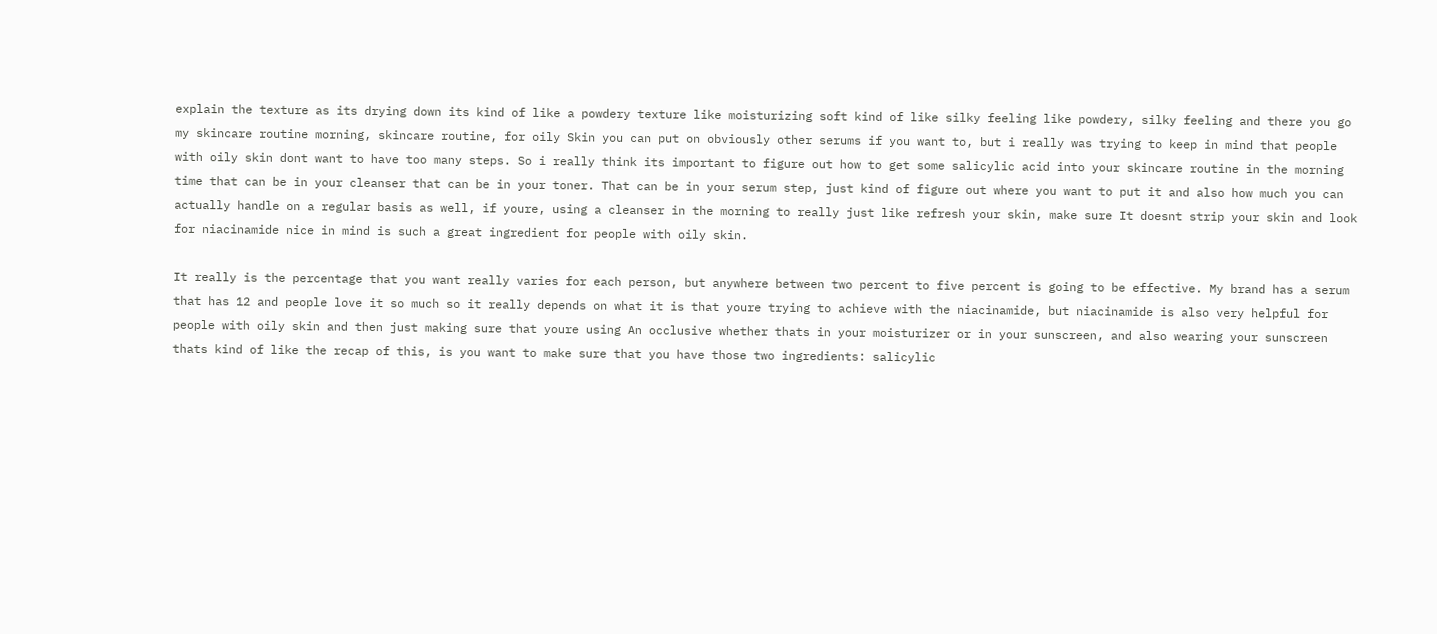explain the texture as its drying down its kind of like a powdery texture like moisturizing soft kind of like silky feeling like powdery, silky feeling and there you go my skincare routine morning, skincare routine, for oily Skin you can put on obviously other serums if you want to, but i really was trying to keep in mind that people with oily skin dont want to have too many steps. So i really think its important to figure out how to get some salicylic acid into your skincare routine in the morning time that can be in your cleanser that can be in your toner. That can be in your serum step, just kind of figure out where you want to put it and also how much you can actually handle on a regular basis as well, if youre, using a cleanser in the morning to really just like refresh your skin, make sure It doesnt strip your skin and look for niacinamide nice in mind is such a great ingredient for people with oily skin.

It really is the percentage that you want really varies for each person, but anywhere between two percent to five percent is going to be effective. My brand has a serum that has 12 and people love it so much so it really depends on what it is that youre trying to achieve with the niacinamide, but niacinamide is also very helpful for people with oily skin and then just making sure that youre using An occlusive whether thats in your moisturizer or in your sunscreen, and also wearing your sunscreen thats kind of like the recap of this, is you want to make sure that you have those two ingredients: salicylic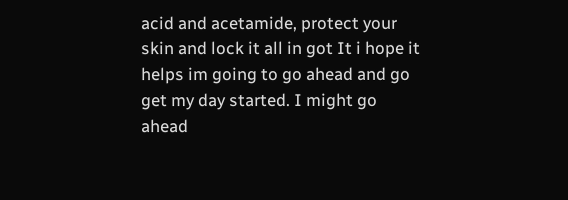acid and acetamide, protect your skin and lock it all in got It i hope it helps im going to go ahead and go get my day started. I might go ahead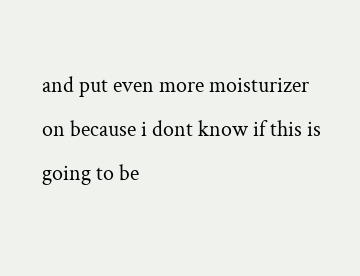and put even more moisturizer on because i dont know if this is going to be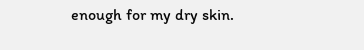enough for my dry skin.